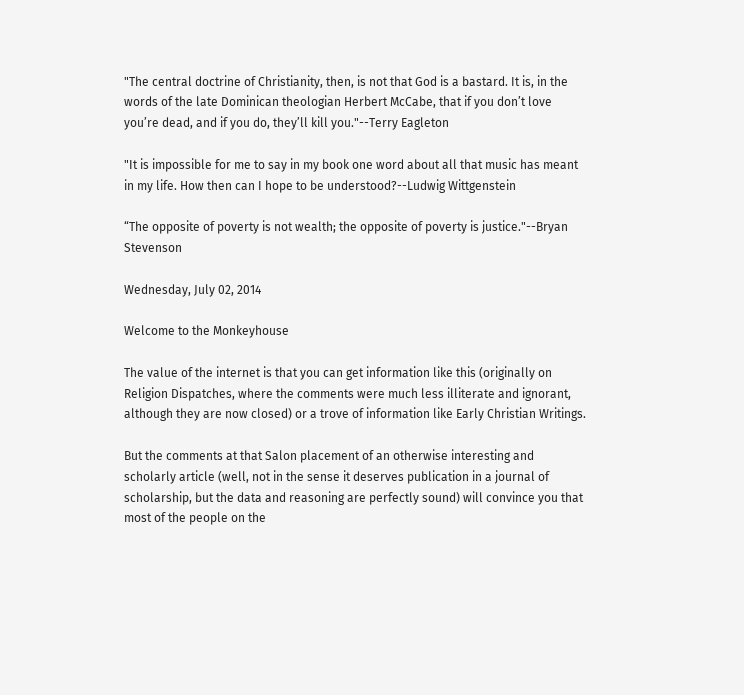"The central doctrine of Christianity, then, is not that God is a bastard. It is, in the words of the late Dominican theologian Herbert McCabe, that if you don’t love you’re dead, and if you do, they’ll kill you."--Terry Eagleton

"It is impossible for me to say in my book one word about all that music has meant in my life. How then can I hope to be understood?--Ludwig Wittgenstein

“The opposite of poverty is not wealth; the opposite of poverty is justice."--Bryan Stevenson

Wednesday, July 02, 2014

Welcome to the Monkeyhouse

The value of the internet is that you can get information like this (originally on Religion Dispatches, where the comments were much less illiterate and ignorant, although they are now closed) or a trove of information like Early Christian Writings.

But the comments at that Salon placement of an otherwise interesting and scholarly article (well, not in the sense it deserves publication in a journal of scholarship, but the data and reasoning are perfectly sound) will convince you that most of the people on the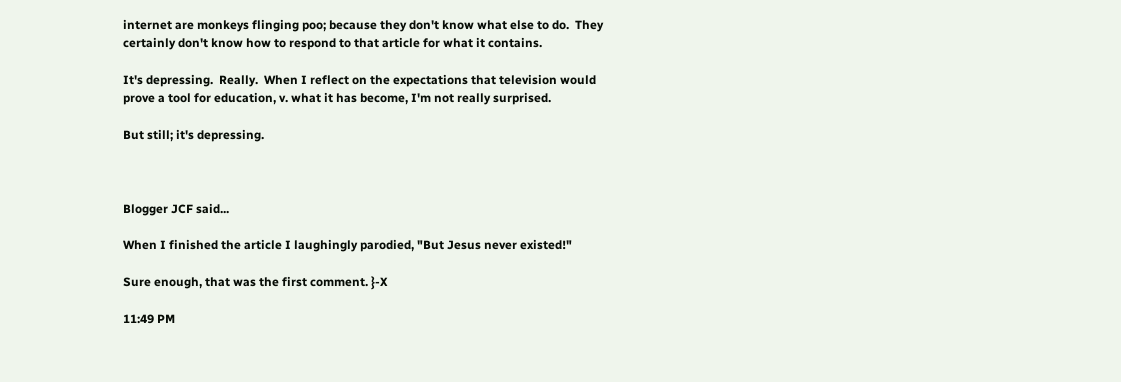internet are monkeys flinging poo; because they don't know what else to do.  They certainly don't know how to respond to that article for what it contains.

It's depressing.  Really.  When I reflect on the expectations that television would prove a tool for education, v. what it has become, I'm not really surprised.

But still; it's depressing.



Blogger JCF said...

When I finished the article I laughingly parodied, "But Jesus never existed!"

Sure enough, that was the first comment. }-X

11:49 PM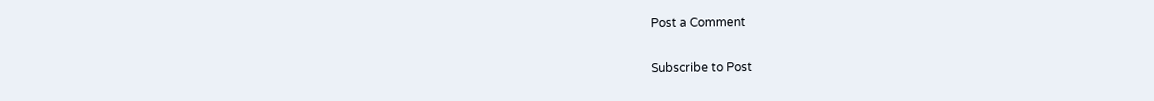Post a Comment

Subscribe to Post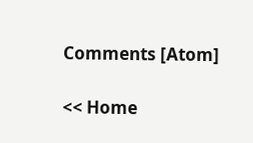Comments [Atom]

<< Home